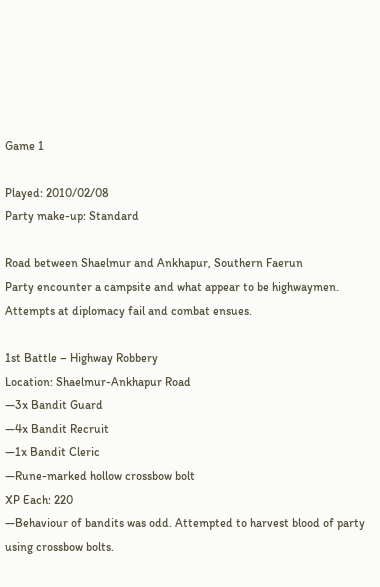Game 1

Played: 2010/02/08
Party make-up: Standard

Road between Shaelmur and Ankhapur, Southern Faerun
Party encounter a campsite and what appear to be highwaymen. Attempts at diplomacy fail and combat ensues.

1st Battle – Highway Robbery
Location: Shaelmur-Ankhapur Road
—3x Bandit Guard
—4x Bandit Recruit
—1x Bandit Cleric
—Rune-marked hollow crossbow bolt
XP Each: 220
—Behaviour of bandits was odd. Attempted to harvest blood of party using crossbow bolts.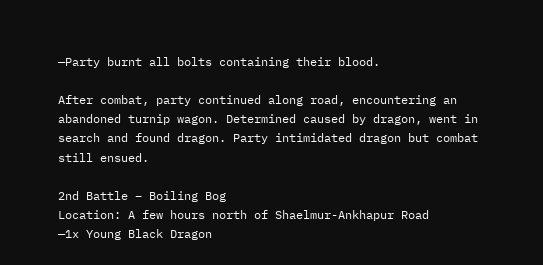—Party burnt all bolts containing their blood.

After combat, party continued along road, encountering an abandoned turnip wagon. Determined caused by dragon, went in search and found dragon. Party intimidated dragon but combat still ensued.

2nd Battle – Boiling Bog
Location: A few hours north of Shaelmur-Ankhapur Road
—1x Young Black Dragon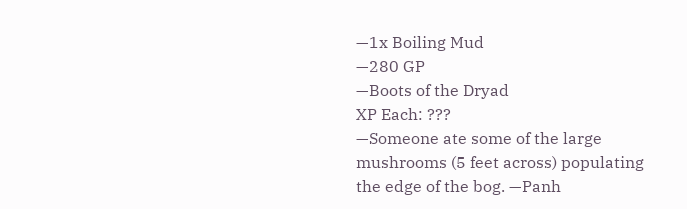—1x Boiling Mud
—280 GP
—Boots of the Dryad
XP Each: ???
—Someone ate some of the large mushrooms (5 feet across) populating the edge of the bog. —Panh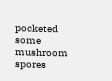pocketed some mushroom spores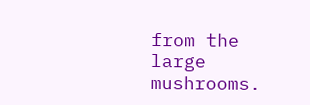from the large mushrooms.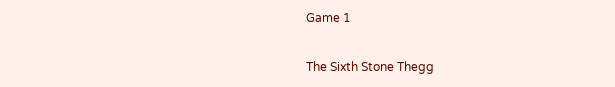Game 1

The Sixth Stone Thegg